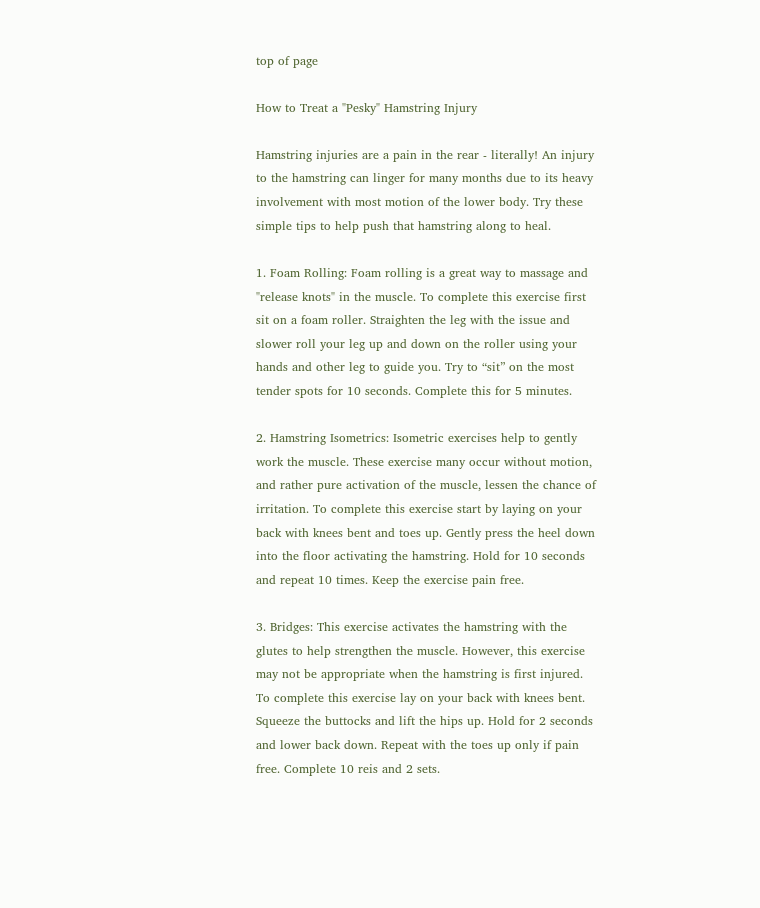top of page

How to Treat a "Pesky" Hamstring Injury

Hamstring injuries are a pain in the rear - literally! An injury to the hamstring can linger for many months due to its heavy involvement with most motion of the lower body. Try these simple tips to help push that hamstring along to heal.

1. Foam Rolling: Foam rolling is a great way to massage and "release knots" in the muscle. To complete this exercise first sit on a foam roller. Straighten the leg with the issue and slower roll your leg up and down on the roller using your hands and other leg to guide you. Try to “sit” on the most tender spots for 10 seconds. Complete this for 5 minutes.

2. Hamstring Isometrics: Isometric exercises help to gently work the muscle. These exercise many occur without motion, and rather pure activation of the muscle, lessen the chance of irritation. To complete this exercise start by laying on your back with knees bent and toes up. Gently press the heel down into the floor activating the hamstring. Hold for 10 seconds and repeat 10 times. Keep the exercise pain free.

3. Bridges: This exercise activates the hamstring with the glutes to help strengthen the muscle. However, this exercise may not be appropriate when the hamstring is first injured. To complete this exercise lay on your back with knees bent. Squeeze the buttocks and lift the hips up. Hold for 2 seconds and lower back down. Repeat with the toes up only if pain free. Complete 10 reis and 2 sets.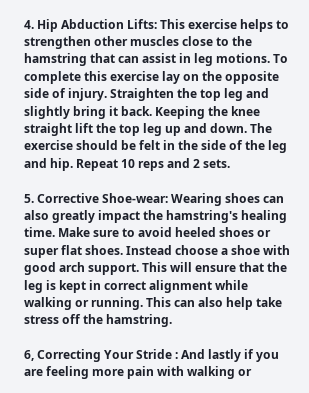4. Hip Abduction Lifts: This exercise helps to strengthen other muscles close to the hamstring that can assist in leg motions. To complete this exercise lay on the opposite side of injury. Straighten the top leg and slightly bring it back. Keeping the knee straight lift the top leg up and down. The exercise should be felt in the side of the leg and hip. Repeat 10 reps and 2 sets.

5. Corrective Shoe-wear: Wearing shoes can also greatly impact the hamstring's healing time. Make sure to avoid heeled shoes or super flat shoes. Instead choose a shoe with good arch support. This will ensure that the leg is kept in correct alignment while walking or running. This can also help take stress off the hamstring.

6, Correcting Your Stride : And lastly if you are feeling more pain with walking or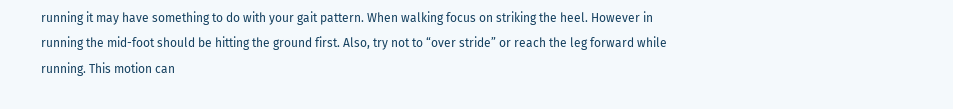running it may have something to do with your gait pattern. When walking focus on striking the heel. However in running the mid-foot should be hitting the ground first. Also, try not to “over stride” or reach the leg forward while running. This motion can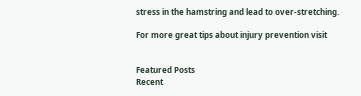stress in the hamstring and lead to over-stretching.

For more great tips about injury prevention visit


Featured Posts
Recent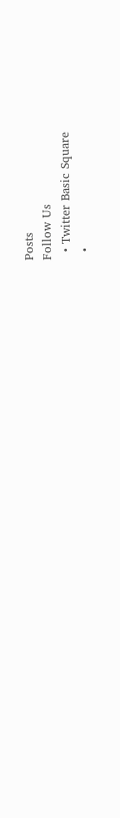Posts
Follow Us
  • Twitter Basic Square
  •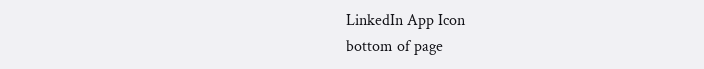LinkedIn App Icon
bottom of page